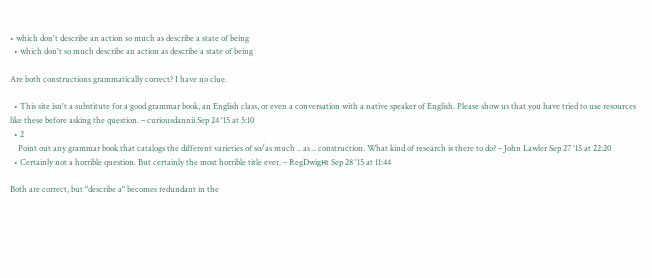• which don't describe an action so much as describe a state of being
  • which don't so much describe an action as describe a state of being

Are both constructions grammatically correct? I have no clue.

  • This site isn't a substitute for a good grammar book, an English class, or even a conversation with a native speaker of English. Please show us that you have tried to use resources like these before asking the question. – curiousdannii Sep 24 '15 at 5:10
  • 2
    Point out any grammar book that catalogs the different varieties of so/as much .. as .. construction. What kind of research is there to do? – John Lawler Sep 27 '15 at 22:20
  • Certainly not a horrible question. But certainly the most horrible title ever. – RegDwigнt Sep 28 '15 at 11:44

Both are correct, but "describe a" becomes redundant in the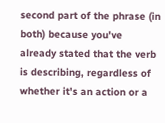second part of the phrase (in both) because you've already stated that the verb is describing, regardless of whether it's an action or a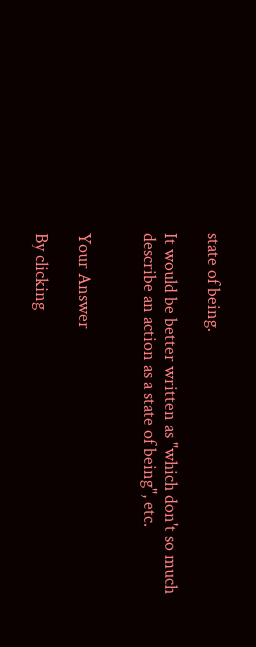state of being.

It would be better written as "which don't so much describe an action as a state of being", etc.


Your Answer

By clicking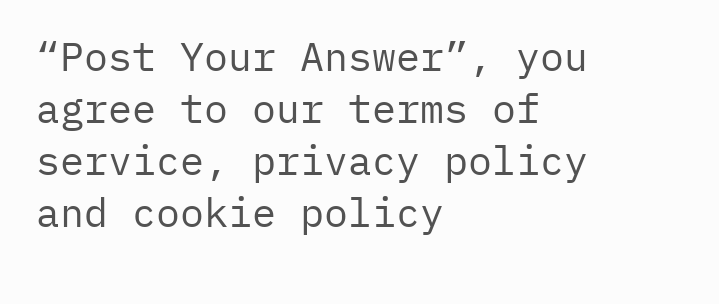“Post Your Answer”, you agree to our terms of service, privacy policy and cookie policy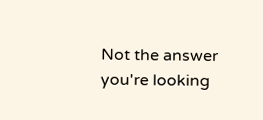Not the answer you're looking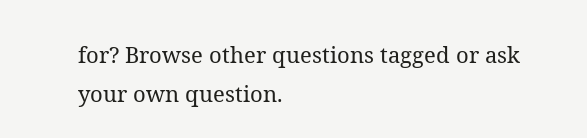for? Browse other questions tagged or ask your own question.